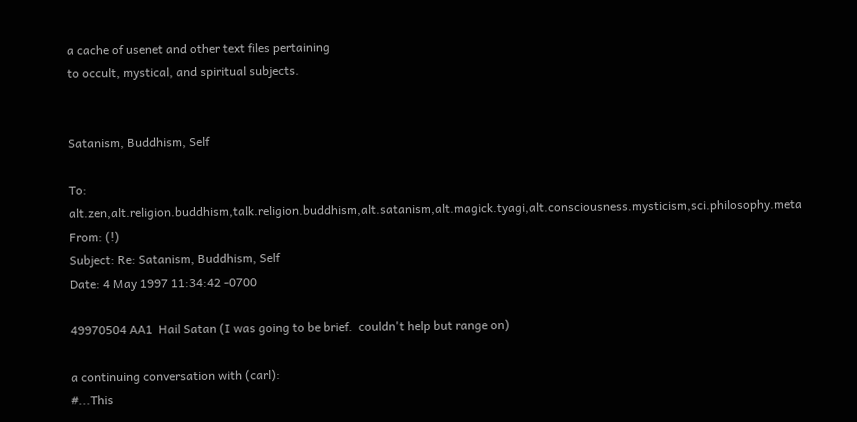a cache of usenet and other text files pertaining
to occult, mystical, and spiritual subjects.


Satanism, Buddhism, Self

To: alt.zen,alt.religion.buddhism,talk.religion.buddhism,alt.satanism,alt.magick.tyagi,alt.consciousness.mysticism,sci.philosophy.meta
From: (!)
Subject: Re: Satanism, Buddhism, Self
Date: 4 May 1997 11:34:42 -0700

49970504 AA1  Hail Satan (I was going to be brief.  couldn't help but range on)

a continuing conversation with (carl):
#...This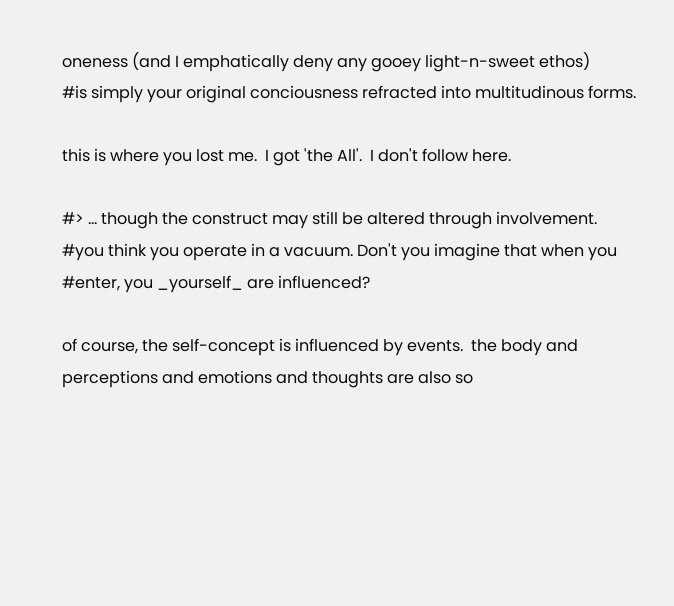oneness (and I emphatically deny any gooey light-n-sweet ethos)
#is simply your original conciousness refracted into multitudinous forms.

this is where you lost me.  I got 'the All'.  I don't follow here.

#> ... though the construct may still be altered through involvement.
#you think you operate in a vacuum. Don't you imagine that when you
#enter, you _yourself_ are influenced?

of course, the self-concept is influenced by events.  the body and
perceptions and emotions and thoughts are also so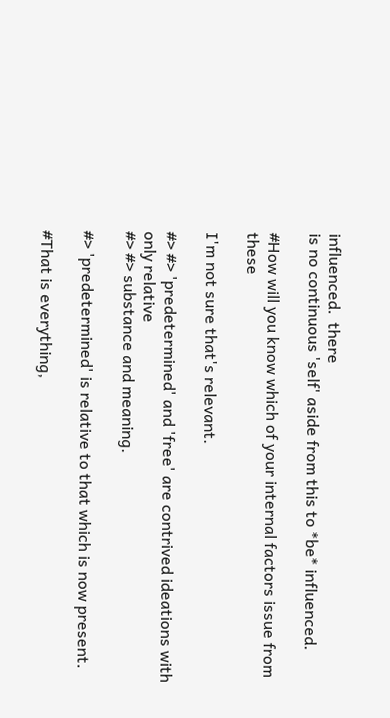influenced.  there
is no continuous 'self' aside from this to *be* influenced.

#How will you know which of your internal factors issue from these

I'm not sure that's relevant.

#> #> 'predetermined' and 'free' are contrived ideations with only relative
#> #> substance and meaning.

#> 'predetermined' is relative to that which is now present.

#That is everything,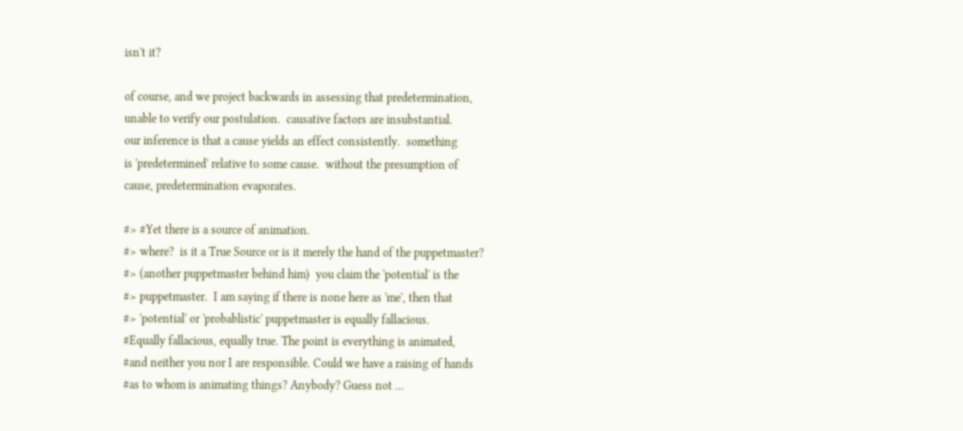isn't it?

of course, and we project backwards in assessing that predetermination,
unable to verify our postulation.  causative factors are insubstantial.
our inference is that a cause yields an effect consistently.  something
is 'predetermined' relative to some cause.  without the presumption of
cause, predetermination evaporates.

#> #Yet there is a source of animation.
#> where?  is it a True Source or is it merely the hand of the puppetmaster?
#> (another puppetmaster behind him)  you claim the 'potential' is the
#> puppetmaster.  I am saying if there is none here as 'me', then that
#> 'potential' or 'probablistic' puppetmaster is equally fallacious.
#Equally fallacious, equally true. The point is everything is animated,
#and neither you nor I are responsible. Could we have a raising of hands
#as to whom is animating things? Anybody? Guess not ...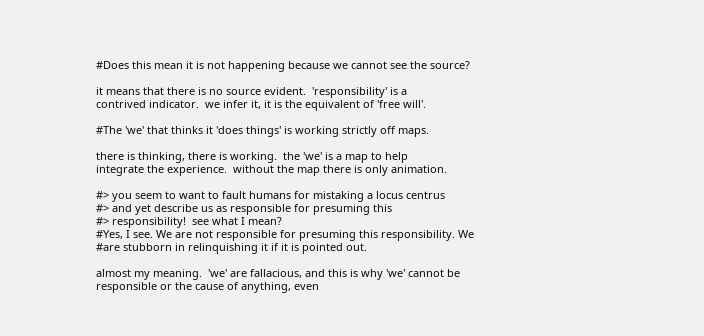#Does this mean it is not happening because we cannot see the source?

it means that there is no source evident.  'responsibility' is a
contrived indicator.  we infer it, it is the equivalent of 'free will'.

#The 'we' that thinks it 'does things' is working strictly off maps.

there is thinking, there is working.  the 'we' is a map to help
integrate the experience.  without the map there is only animation.

#> you seem to want to fault humans for mistaking a locus centrus
#> and yet describe us as responsible for presuming this
#> responsibility!  see what I mean?
#Yes, I see. We are not responsible for presuming this responsibility. We
#are stubborn in relinquishing it if it is pointed out.

almost my meaning.  'we' are fallacious, and this is why 'we' cannot be
responsible or the cause of anything, even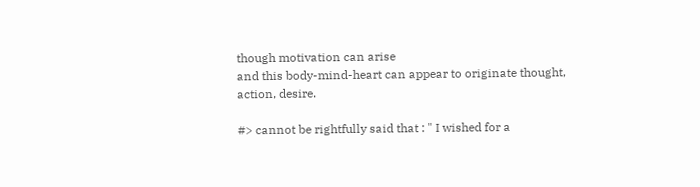though motivation can arise
and this body-mind-heart can appear to originate thought, action, desire.

#> cannot be rightfully said that : " I wished for a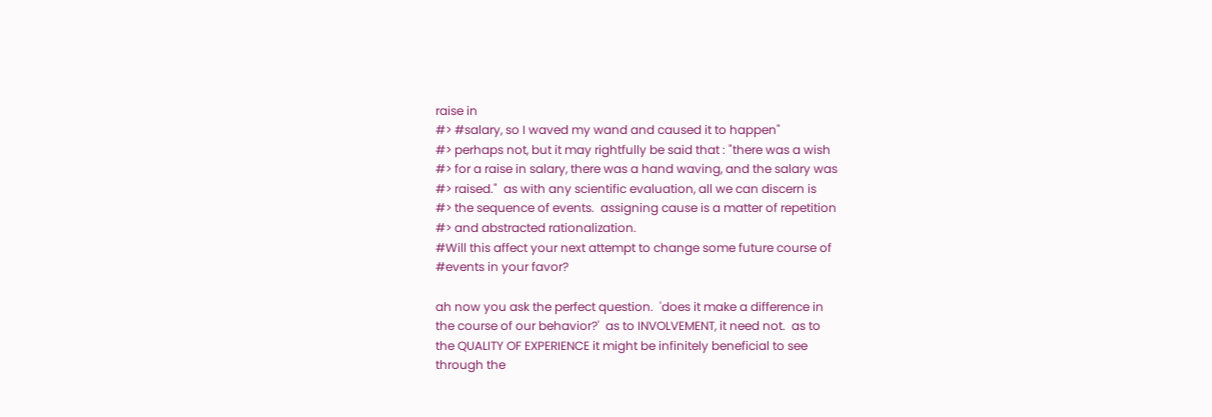raise in
#> #salary, so I waved my wand and caused it to happen"
#> perhaps not, but it may rightfully be said that : "there was a wish
#> for a raise in salary, there was a hand waving, and the salary was
#> raised."  as with any scientific evaluation, all we can discern is
#> the sequence of events.  assigning cause is a matter of repetition
#> and abstracted rationalization.
#Will this affect your next attempt to change some future course of
#events in your favor?

ah now you ask the perfect question.  'does it make a difference in
the course of our behavior?'  as to INVOLVEMENT, it need not.  as to
the QUALITY OF EXPERIENCE it might be infinitely beneficial to see
through the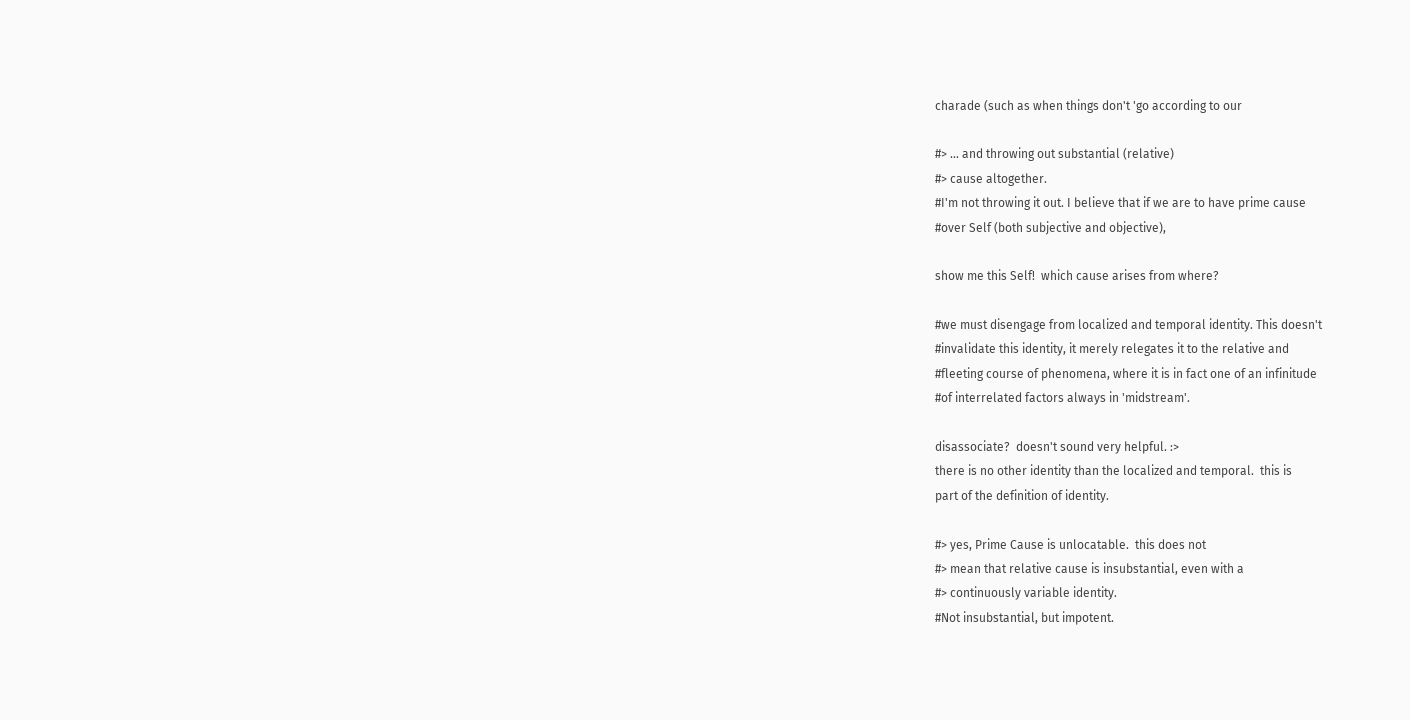charade (such as when things don't 'go according to our

#> ... and throwing out substantial (relative)
#> cause altogether.
#I'm not throwing it out. I believe that if we are to have prime cause
#over Self (both subjective and objective),

show me this Self!  which cause arises from where?

#we must disengage from localized and temporal identity. This doesn't
#invalidate this identity, it merely relegates it to the relative and
#fleeting course of phenomena, where it is in fact one of an infinitude
#of interrelated factors always in 'midstream'.

disassociate?  doesn't sound very helpful. :>
there is no other identity than the localized and temporal.  this is
part of the definition of identity.

#> yes, Prime Cause is unlocatable.  this does not
#> mean that relative cause is insubstantial, even with a
#> continuously variable identity.
#Not insubstantial, but impotent.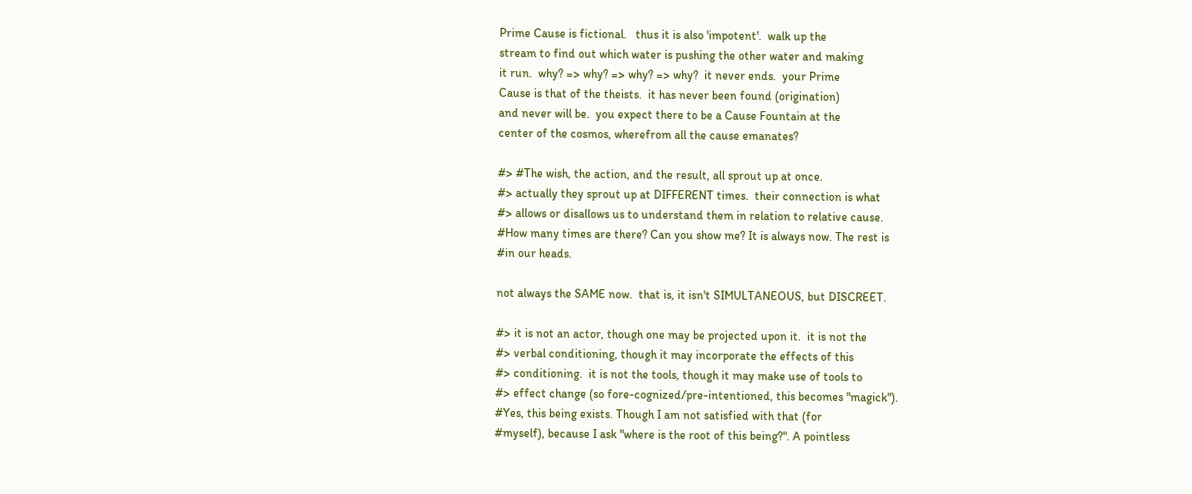Prime Cause is fictional.   thus it is also 'impotent'.  walk up the
stream to find out which water is pushing the other water and making
it run.  why? => why? => why? => why?  it never ends.  your Prime
Cause is that of the theists.  it has never been found (origination)
and never will be.  you expect there to be a Cause Fountain at the
center of the cosmos, wherefrom all the cause emanates?

#> #The wish, the action, and the result, all sprout up at once.
#> actually they sprout up at DIFFERENT times.  their connection is what
#> allows or disallows us to understand them in relation to relative cause.
#How many times are there? Can you show me? It is always now. The rest is
#in our heads.

not always the SAME now.  that is, it isn't SIMULTANEOUS, but DISCREET.

#> it is not an actor, though one may be projected upon it.  it is not the
#> verbal conditioning, though it may incorporate the effects of this
#> conditioning.  it is not the tools, though it may make use of tools to
#> effect change (so fore-cognized/pre-intentioned, this becomes "magick").
#Yes, this being exists. Though I am not satisfied with that (for
#myself), because I ask "where is the root of this being?". A pointless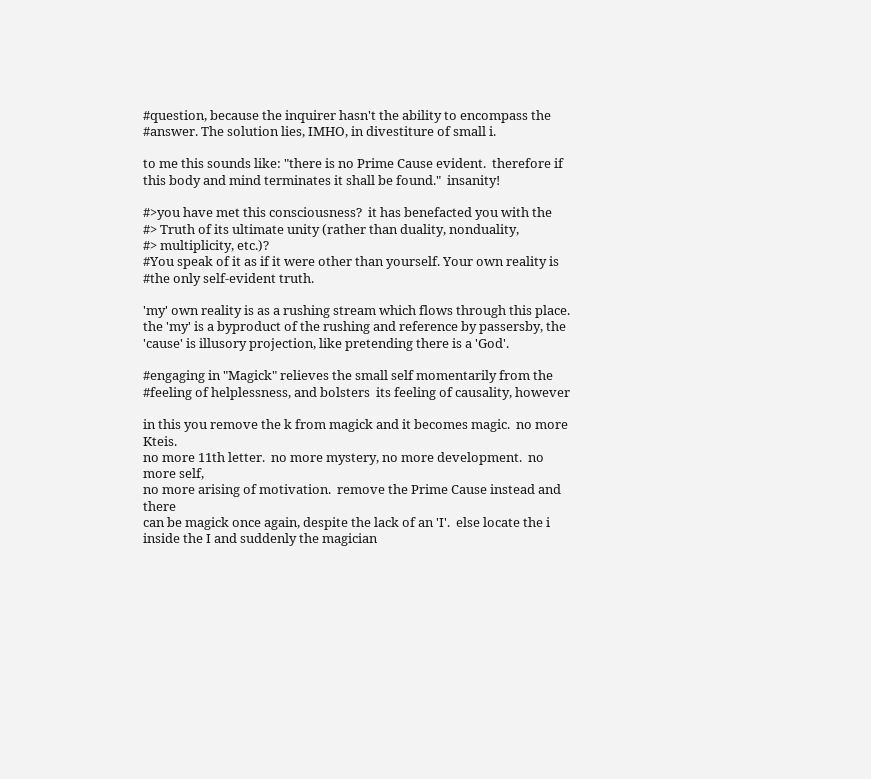#question, because the inquirer hasn't the ability to encompass the
#answer. The solution lies, IMHO, in divestiture of small i.

to me this sounds like: "there is no Prime Cause evident.  therefore if
this body and mind terminates it shall be found."  insanity!

#>you have met this consciousness?  it has benefacted you with the
#> Truth of its ultimate unity (rather than duality, nonduality,
#> multiplicity, etc.)?
#You speak of it as if it were other than yourself. Your own reality is
#the only self-evident truth.

'my' own reality is as a rushing stream which flows through this place.
the 'my' is a byproduct of the rushing and reference by passersby, the
'cause' is illusory projection, like pretending there is a 'God'.

#engaging in "Magick" relieves the small self momentarily from the
#feeling of helplessness, and bolsters  its feeling of causality, however

in this you remove the k from magick and it becomes magic.  no more Kteis.
no more 11th letter.  no more mystery, no more development.  no more self,
no more arising of motivation.  remove the Prime Cause instead and there
can be magick once again, despite the lack of an 'I'.  else locate the i
inside the I and suddenly the magician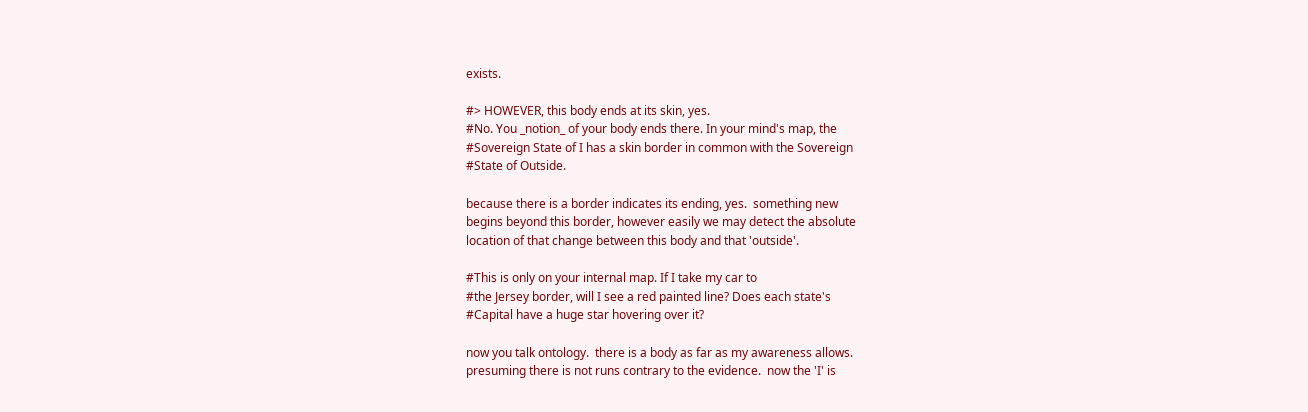exists.

#> HOWEVER, this body ends at its skin, yes.
#No. You _notion_ of your body ends there. In your mind's map, the
#Sovereign State of I has a skin border in common with the Sovereign
#State of Outside.

because there is a border indicates its ending, yes.  something new
begins beyond this border, however easily we may detect the absolute
location of that change between this body and that 'outside'.

#This is only on your internal map. If I take my car to
#the Jersey border, will I see a red painted line? Does each state's
#Capital have a huge star hovering over it?

now you talk ontology.  there is a body as far as my awareness allows.
presuming there is not runs contrary to the evidence.  now the 'I' is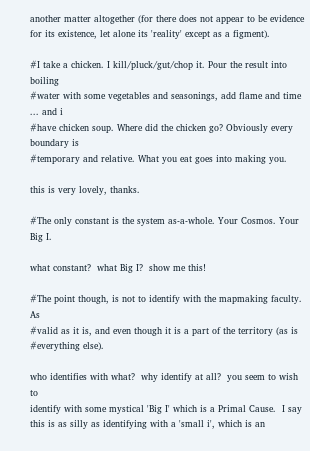another matter altogether (for there does not appear to be evidence
for its existence, let alone its 'reality' except as a figment).

#I take a chicken. I kill/pluck/gut/chop it. Pour the result into boiling
#water with some vegetables and seasonings, add flame and time ... and i
#have chicken soup. Where did the chicken go? Obviously every boundary is
#temporary and relative. What you eat goes into making you.

this is very lovely, thanks.

#The only constant is the system as-a-whole. Your Cosmos. Your Big I.

what constant?  what Big I?  show me this!

#The point though, is not to identify with the mapmaking faculty. As
#valid as it is, and even though it is a part of the territory (as is
#everything else).

who identifies with what?  why identify at all?  you seem to wish to
identify with some mystical 'Big I' which is a Primal Cause.  I say
this is as silly as identifying with a 'small i', which is an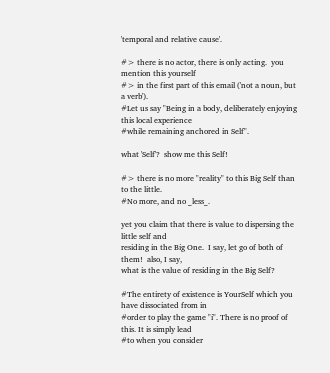'temporal and relative cause'.

#> there is no actor, there is only acting.  you mention this yourself
#> in the first part of this email ('not a noun, but a verb').
#Let us say "Being in a body, deliberately enjoying this local experience
#while remaining anchored in Self".

what 'Self'?  show me this Self!

#> there is no more "reality" to this Big Self than to the little.
#No more, and no _less_.

yet you claim that there is value to dispersing the little self and
residing in the Big One.  I say, let go of both of them!  also, I say,
what is the value of residing in the Big Self?

#The entirety of existence is YourSelf which you have dissociated from in
#order to play the game "i". There is no proof of this. It is simply lead
#to when you consider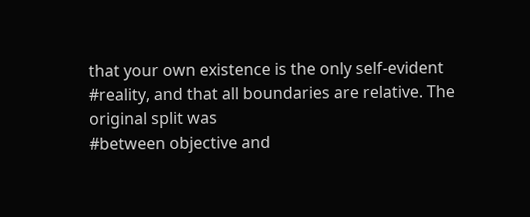that your own existence is the only self-evident
#reality, and that all boundaries are relative. The original split was
#between objective and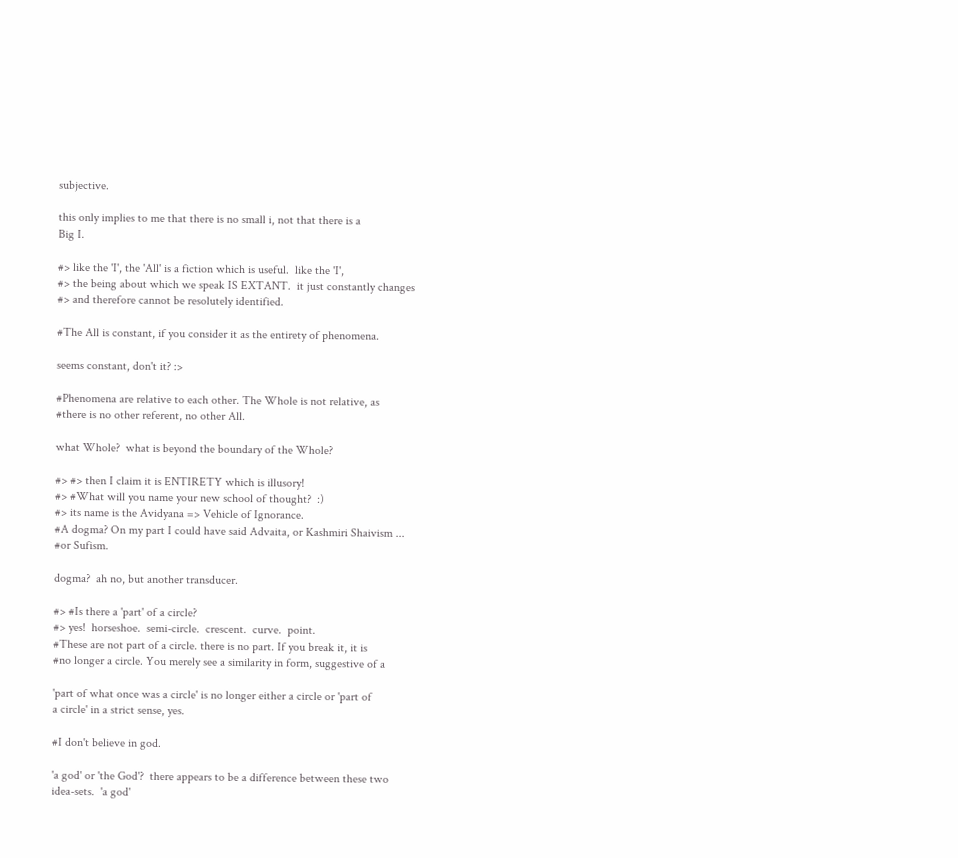subjective.

this only implies to me that there is no small i, not that there is a
Big I.

#> like the 'I', the 'All' is a fiction which is useful.  like the 'I',
#> the being about which we speak IS EXTANT.  it just constantly changes
#> and therefore cannot be resolutely identified.

#The All is constant, if you consider it as the entirety of phenomena.

seems constant, don't it? :>

#Phenomena are relative to each other. The Whole is not relative, as
#there is no other referent, no other All.

what Whole?  what is beyond the boundary of the Whole?

#> #> then I claim it is ENTIRETY which is illusory!
#> #What will you name your new school of thought?  :)
#> its name is the Avidyana => Vehicle of Ignorance.
#A dogma? On my part I could have said Advaita, or Kashmiri Shaivism ...
#or Sufism.

dogma?  ah no, but another transducer.

#> #Is there a 'part' of a circle?
#> yes!  horseshoe.  semi-circle.  crescent.  curve.  point.
#These are not part of a circle. there is no part. If you break it, it is
#no longer a circle. You merely see a similarity in form, suggestive of a

'part of what once was a circle' is no longer either a circle or 'part of
a circle' in a strict sense, yes.

#I don't believe in god.

'a god' or 'the God'?  there appears to be a difference between these two
idea-sets.  'a god'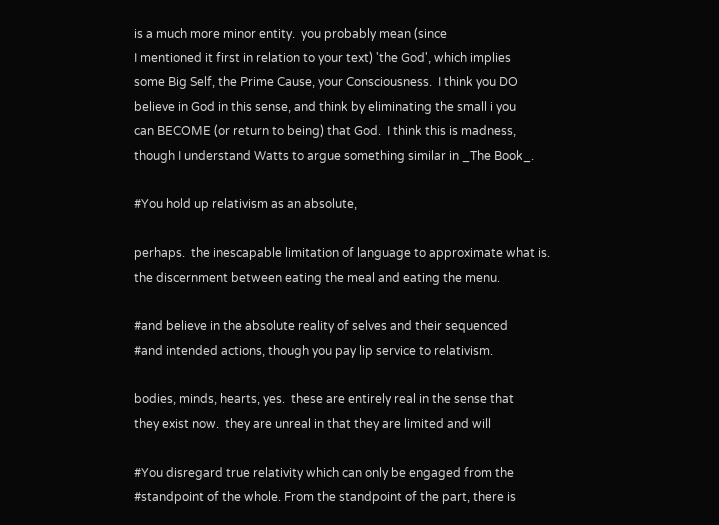is a much more minor entity.  you probably mean (since
I mentioned it first in relation to your text) 'the God', which implies
some Big Self, the Prime Cause, your Consciousness.  I think you DO
believe in God in this sense, and think by eliminating the small i you
can BECOME (or return to being) that God.  I think this is madness,
though I understand Watts to argue something similar in _The Book_.

#You hold up relativism as an absolute,

perhaps.  the inescapable limitation of language to approximate what is.
the discernment between eating the meal and eating the menu.

#and believe in the absolute reality of selves and their sequenced
#and intended actions, though you pay lip service to relativism.

bodies, minds, hearts, yes.  these are entirely real in the sense that
they exist now.  they are unreal in that they are limited and will

#You disregard true relativity which can only be engaged from the
#standpoint of the whole. From the standpoint of the part, there is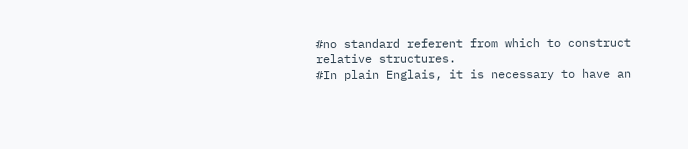#no standard referent from which to construct relative structures.
#In plain Englais, it is necessary to have an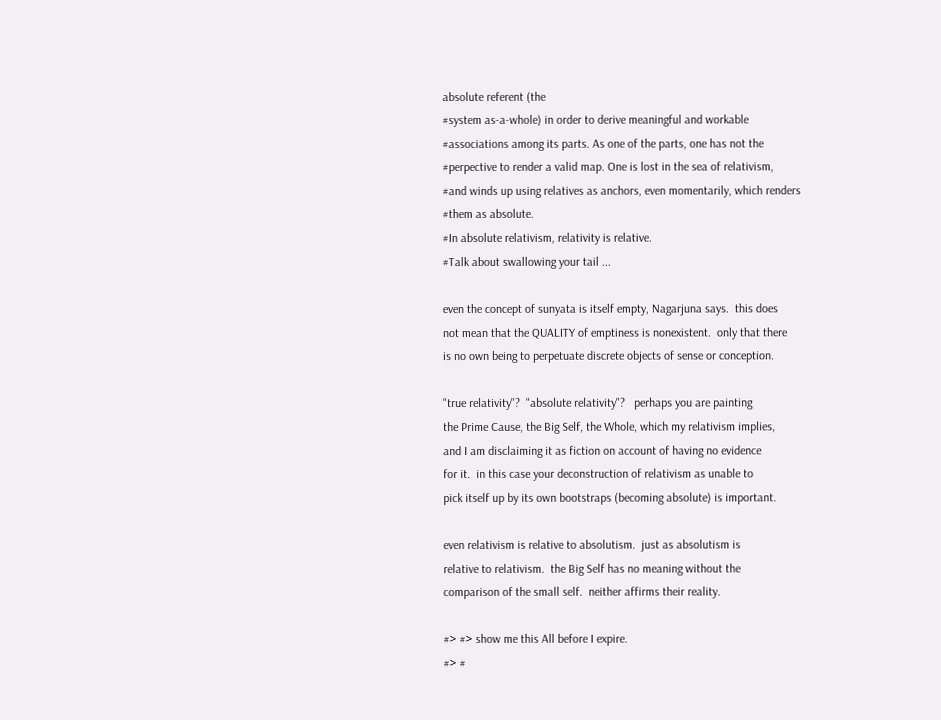absolute referent (the
#system as-a-whole) in order to derive meaningful and workable
#associations among its parts. As one of the parts, one has not the
#perpective to render a valid map. One is lost in the sea of relativism,
#and winds up using relatives as anchors, even momentarily, which renders
#them as absolute.
#In absolute relativism, relativity is relative.
#Talk about swallowing your tail ...

even the concept of sunyata is itself empty, Nagarjuna says.  this does
not mean that the QUALITY of emptiness is nonexistent.  only that there
is no own being to perpetuate discrete objects of sense or conception.

"true relativity"?  "absolute relativity"?   perhaps you are painting
the Prime Cause, the Big Self, the Whole, which my relativism implies,
and I am disclaiming it as fiction on account of having no evidence
for it.  in this case your deconstruction of relativism as unable to
pick itself up by its own bootstraps (becoming absolute) is important.

even relativism is relative to absolutism.  just as absolutism is
relative to relativism.  the Big Self has no meaning without the
comparison of the small self.  neither affirms their reality.

#> #> show me this All before I expire.
#> #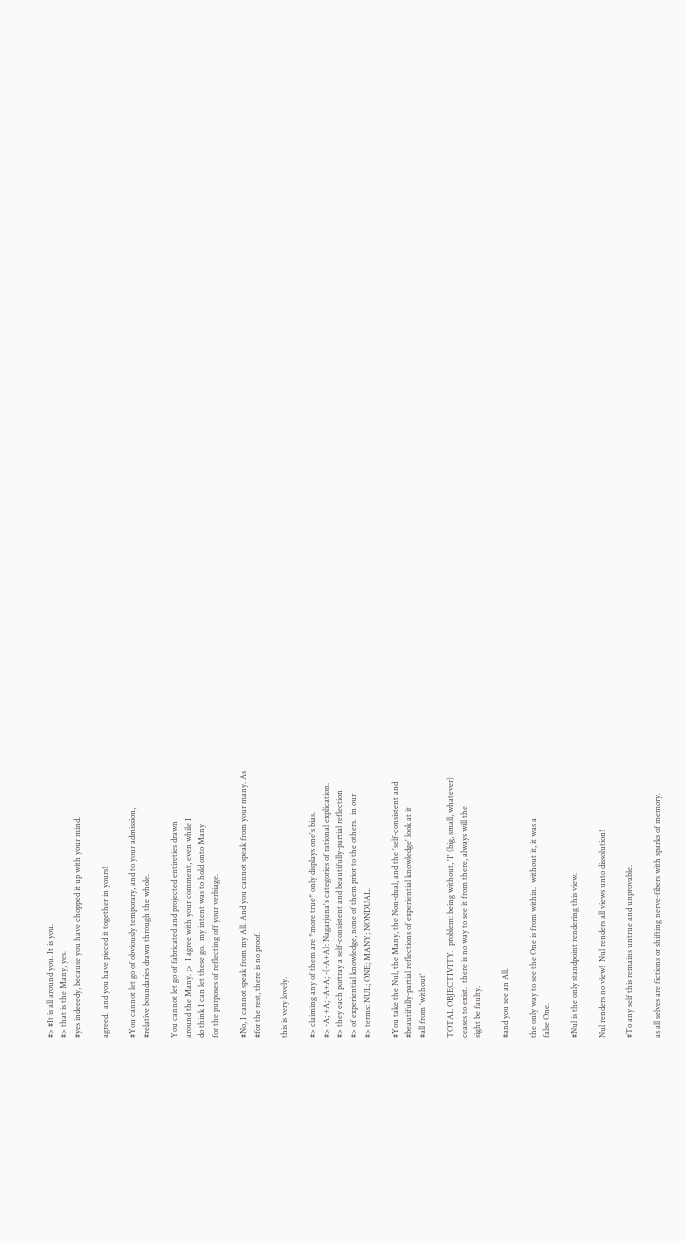#> #It is all around you. It is you.
#> that is the Many, yes.
#yes indeeedy, because you have chopped it up with your mind.

agreed.  and you have pieced it together in yours!

#You cannot let go of obviously temporary, and to your admission,
#relative boundaries drawn through the whole.

You cannot let go of fabricated and projected entireties drawn
around the Many. ;>  I agree with your comment, even while I
do think I can let these go.  my intent was to hold onto Many
for the purposes of reflecting off your verbiage.

#No, I cannot speak from my All. And you cannot speak from your many. As
#for the rest, there is no proof.

this is very lovely.

#> claiming any of them are *more true* only displays one's bias.
#> -A; +A; -A+A; -(-A+A): Nagarjuna's categories of rational explication.
#> they each portray a self-consistent and beautifully-partial reflection
#> of experiential knowledge, none of them prior to the others.  in our
#> terms: NUL; ONE; MANY; NONDUAL.

#You take the Nul, the Many, the Non-dual, and the 'self-consistent and
#beautifully-partial reflections of experiential knowledge' look at it
#all from 'without'

TOTAL OBJECTIVITY.  problem: being without, 'I' (big, small, whatever)
ceases to exist.  there is no way to see it from there, always will the
sight be faulty.

#and you see an All.

the only way to see the One is from within.  without it, it was a
false One.

#Nul is the only standpoint rendering this view.

Nul renders no view!  Nul renders all views unto dissolution!

#To any self this remains untrue and unprovable.

as all selves are fictions or shifting nerve-fibers with sparks of memory.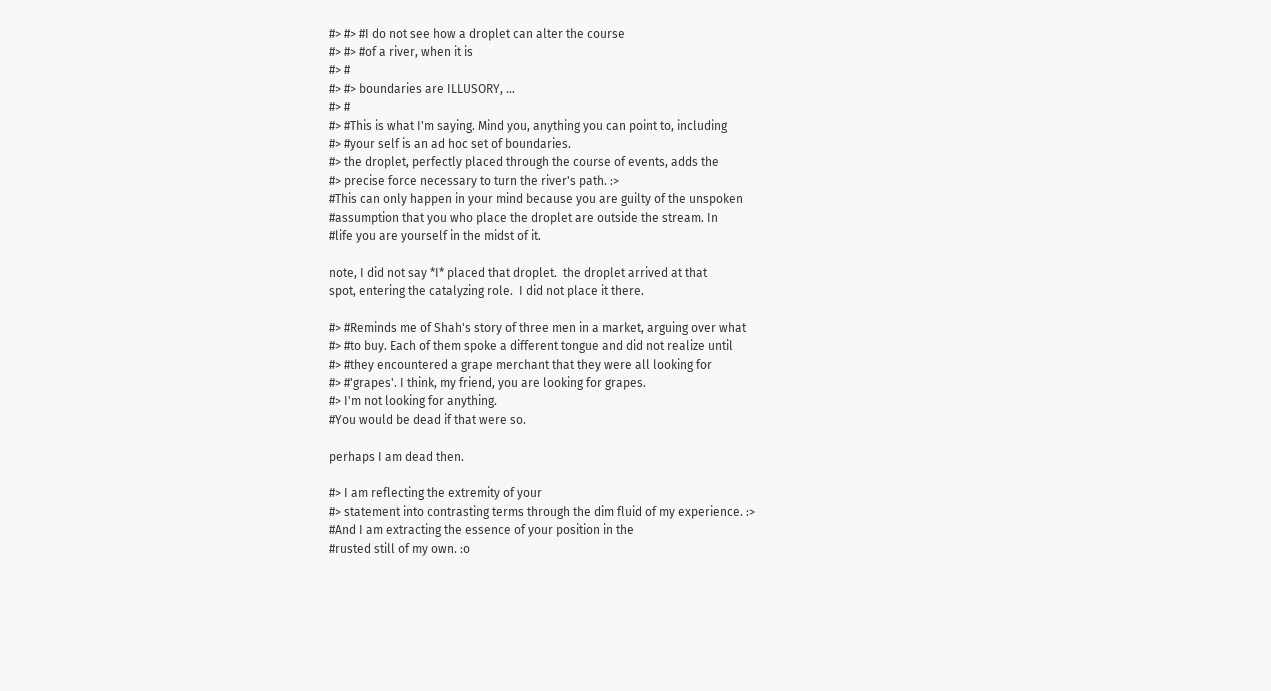#> #> #I do not see how a droplet can alter the course
#> #> #of a river, when it is
#> #
#> #> boundaries are ILLUSORY, ...
#> #
#> #This is what I'm saying. Mind you, anything you can point to, including
#> #your self is an ad hoc set of boundaries.
#> the droplet, perfectly placed through the course of events, adds the
#> precise force necessary to turn the river's path. :>
#This can only happen in your mind because you are guilty of the unspoken
#assumption that you who place the droplet are outside the stream. In
#life you are yourself in the midst of it.

note, I did not say *I* placed that droplet.  the droplet arrived at that
spot, entering the catalyzing role.  I did not place it there.

#> #Reminds me of Shah's story of three men in a market, arguing over what
#> #to buy. Each of them spoke a different tongue and did not realize until
#> #they encountered a grape merchant that they were all looking for
#> #'grapes'. I think, my friend, you are looking for grapes.
#> I'm not looking for anything.
#You would be dead if that were so.

perhaps I am dead then.

#> I am reflecting the extremity of your
#> statement into contrasting terms through the dim fluid of my experience. :>
#And I am extracting the essence of your position in the
#rusted still of my own. :o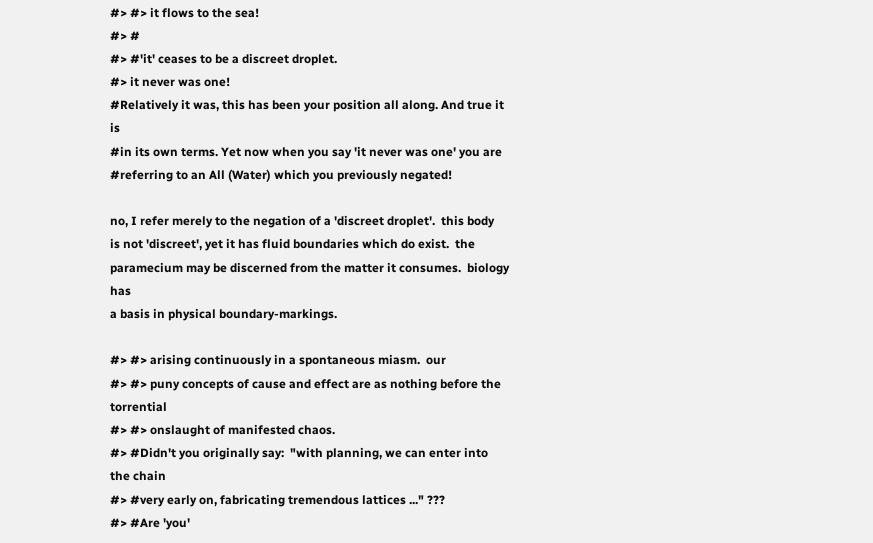#> #> it flows to the sea!
#> #
#> #'it' ceases to be a discreet droplet.
#> it never was one!
#Relatively it was, this has been your position all along. And true it is
#in its own terms. Yet now when you say 'it never was one' you are
#referring to an All (Water) which you previously negated!

no, I refer merely to the negation of a 'discreet droplet'.  this body
is not 'discreet', yet it has fluid boundaries which do exist.  the
paramecium may be discerned from the matter it consumes.  biology has
a basis in physical boundary-markings.

#> #> arising continuously in a spontaneous miasm.  our
#> #> puny concepts of cause and effect are as nothing before the torrential
#> #> onslaught of manifested chaos.
#> #Didn't you originally say:  "with planning, we can enter into the chain
#> #very early on, fabricating tremendous lattices ..." ???
#> #Are 'you'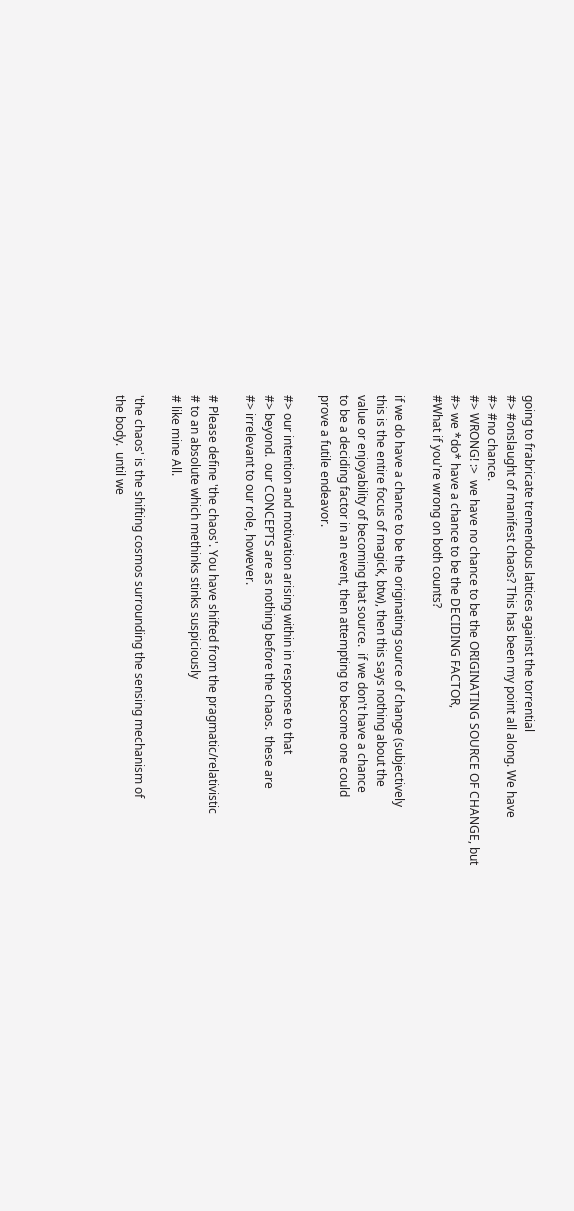going to frabricate tremendous lattices against the torrential
#> #onslaught of manifest chaos? This has been my point all along. We have
#> #no chance.
#> WRONG! :>  we have no chance to be the ORIGINATING SOURCE OF CHANGE, but
#> we *do* have a chance to be the DECIDING FACTOR,
#What if you're wrong on both counts?

if we do have a chance to be the originating source of change (subjectively
this is the entire focus of magick, btw), then this says nothing about the
value or enjoyability of becoming that source.  if we don't have a chance
to be a deciding factor in an event, then attempting to become one could
prove a futile endeavor.

#> our intention and motivation arising within in response to that
#> beyond.  our CONCEPTS are as nothing before the chaos.  these are
#> irrelevant to our role, however.

# Please define 'the chaos'. You have shifted from the pragmatic/relativistic
# to an absolute which methinks stinks suspiciously
# like mine All.

'the chaos' is the shifting cosmos surrounding the sensing mechanism of
the body.  until we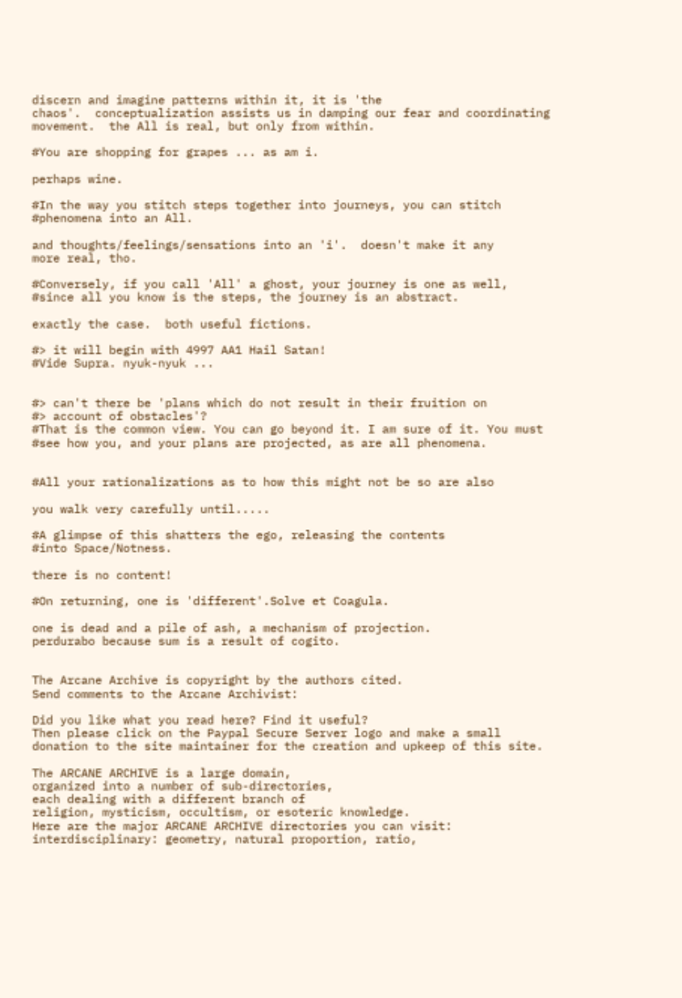discern and imagine patterns within it, it is 'the
chaos'.  conceptualization assists us in damping our fear and coordinating
movement.  the All is real, but only from within.

#You are shopping for grapes ... as am i.

perhaps wine.

#In the way you stitch steps together into journeys, you can stitch
#phenomena into an All.

and thoughts/feelings/sensations into an 'i'.  doesn't make it any
more real, tho.

#Conversely, if you call 'All' a ghost, your journey is one as well,
#since all you know is the steps, the journey is an abstract.

exactly the case.  both useful fictions.

#> it will begin with 4997 AA1 Hail Satan!
#Vide Supra. nyuk-nyuk ...


#> can't there be 'plans which do not result in their fruition on
#> account of obstacles'?
#That is the common view. You can go beyond it. I am sure of it. You must
#see how you, and your plans are projected, as are all phenomena.


#All your rationalizations as to how this might not be so are also

you walk very carefully until.....

#A glimpse of this shatters the ego, releasing the contents
#into Space/Notness.

there is no content!

#On returning, one is 'different'.Solve et Coagula.

one is dead and a pile of ash, a mechanism of projection.
perdurabo because sum is a result of cogito.


The Arcane Archive is copyright by the authors cited.
Send comments to the Arcane Archivist:

Did you like what you read here? Find it useful?
Then please click on the Paypal Secure Server logo and make a small
donation to the site maintainer for the creation and upkeep of this site.

The ARCANE ARCHIVE is a large domain,
organized into a number of sub-directories,
each dealing with a different branch of
religion, mysticism, occultism, or esoteric knowledge.
Here are the major ARCANE ARCHIVE directories you can visit:
interdisciplinary: geometry, natural proportion, ratio,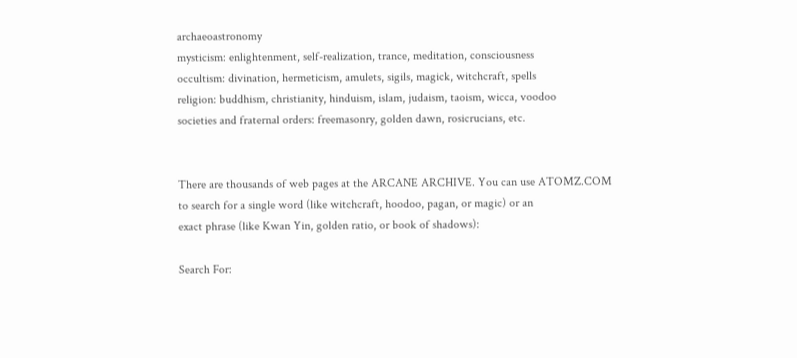archaeoastronomy
mysticism: enlightenment, self-realization, trance, meditation, consciousness
occultism: divination, hermeticism, amulets, sigils, magick, witchcraft, spells
religion: buddhism, christianity, hinduism, islam, judaism, taoism, wicca, voodoo
societies and fraternal orders: freemasonry, golden dawn, rosicrucians, etc.


There are thousands of web pages at the ARCANE ARCHIVE. You can use ATOMZ.COM
to search for a single word (like witchcraft, hoodoo, pagan, or magic) or an
exact phrase (like Kwan Yin, golden ratio, or book of shadows):

Search For: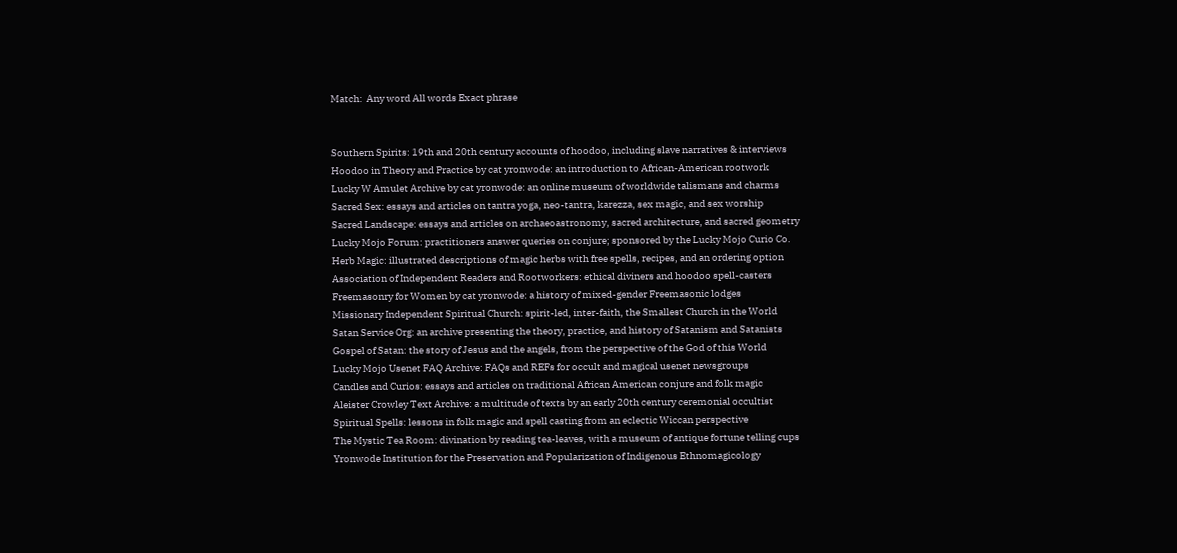Match:  Any word All words Exact phrase


Southern Spirits: 19th and 20th century accounts of hoodoo, including slave narratives & interviews
Hoodoo in Theory and Practice by cat yronwode: an introduction to African-American rootwork
Lucky W Amulet Archive by cat yronwode: an online museum of worldwide talismans and charms
Sacred Sex: essays and articles on tantra yoga, neo-tantra, karezza, sex magic, and sex worship
Sacred Landscape: essays and articles on archaeoastronomy, sacred architecture, and sacred geometry
Lucky Mojo Forum: practitioners answer queries on conjure; sponsored by the Lucky Mojo Curio Co.
Herb Magic: illustrated descriptions of magic herbs with free spells, recipes, and an ordering option
Association of Independent Readers and Rootworkers: ethical diviners and hoodoo spell-casters
Freemasonry for Women by cat yronwode: a history of mixed-gender Freemasonic lodges
Missionary Independent Spiritual Church: spirit-led, inter-faith, the Smallest Church in the World
Satan Service Org: an archive presenting the theory, practice, and history of Satanism and Satanists
Gospel of Satan: the story of Jesus and the angels, from the perspective of the God of this World
Lucky Mojo Usenet FAQ Archive: FAQs and REFs for occult and magical usenet newsgroups
Candles and Curios: essays and articles on traditional African American conjure and folk magic
Aleister Crowley Text Archive: a multitude of texts by an early 20th century ceremonial occultist
Spiritual Spells: lessons in folk magic and spell casting from an eclectic Wiccan perspective
The Mystic Tea Room: divination by reading tea-leaves, with a museum of antique fortune telling cups
Yronwode Institution for the Preservation and Popularization of Indigenous Ethnomagicology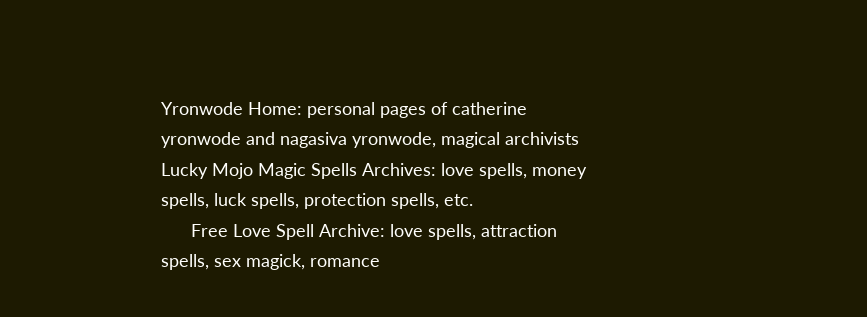Yronwode Home: personal pages of catherine yronwode and nagasiva yronwode, magical archivists
Lucky Mojo Magic Spells Archives: love spells, money spells, luck spells, protection spells, etc.
      Free Love Spell Archive: love spells, attraction spells, sex magick, romance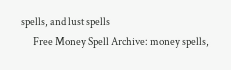spells, and lust spells
      Free Money Spell Archive: money spells,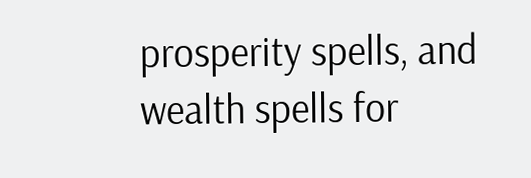prosperity spells, and wealth spells for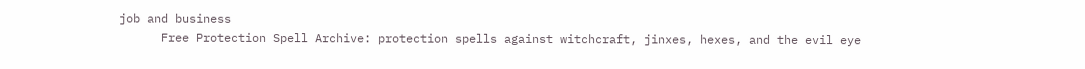job and business
      Free Protection Spell Archive: protection spells against witchcraft, jinxes, hexes, and the evil eye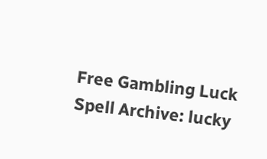Free Gambling Luck Spell Archive: lucky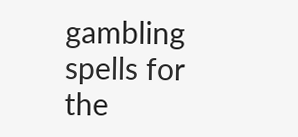gambling spells for the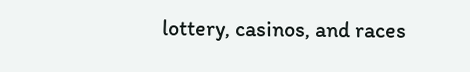lottery, casinos, and races